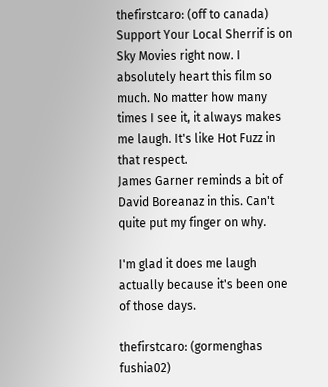thefirstcaro: (off to canada)
Support Your Local Sherrif is on Sky Movies right now. I absolutely heart this film so much. No matter how many times I see it, it always makes me laugh. It's like Hot Fuzz in that respect.
James Garner reminds a bit of David Boreanaz in this. Can't quite put my finger on why.

I'm glad it does me laugh actually because it's been one of those days.

thefirstcaro: (gormenghas fushia02)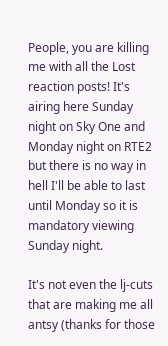People, you are killing me with all the Lost reaction posts! It's airing here Sunday night on Sky One and Monday night on RTE2 but there is no way in hell I'll be able to last until Monday so it is mandatory viewing Sunday night.

It's not even the lj-cuts that are making me all antsy (thanks for those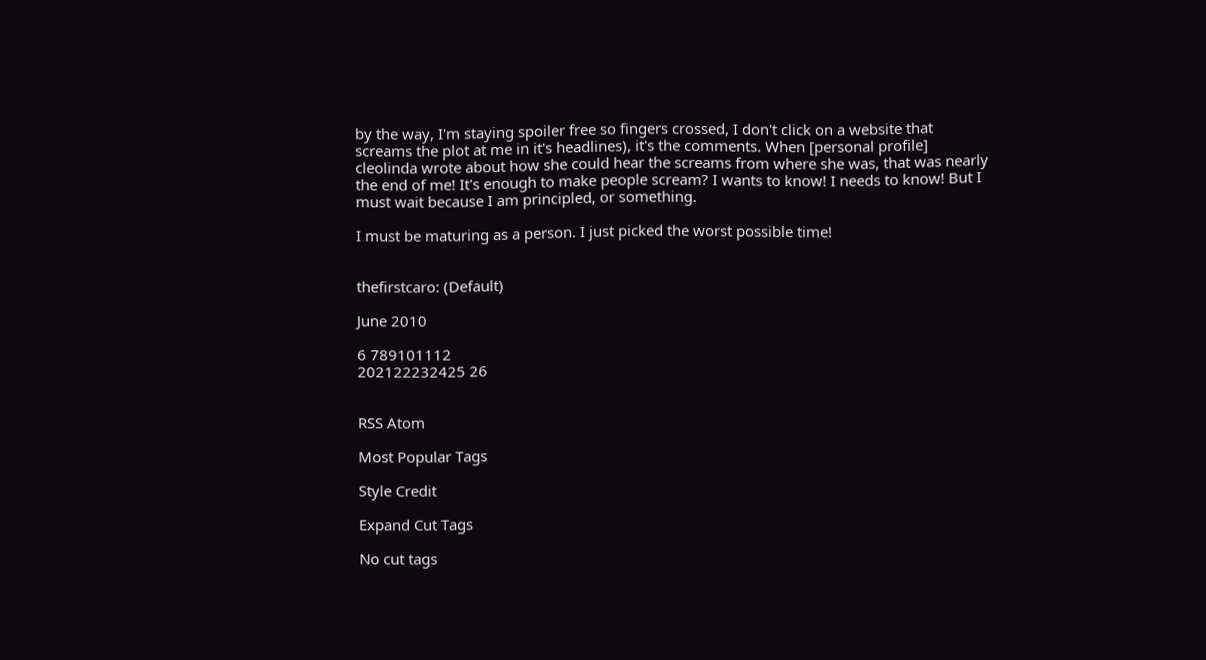by the way, I'm staying spoiler free so fingers crossed, I don't click on a website that screams the plot at me in it's headlines), it's the comments. When [personal profile] cleolinda wrote about how she could hear the screams from where she was, that was nearly the end of me! It's enough to make people scream? I wants to know! I needs to know! But I must wait because I am principled, or something.

I must be maturing as a person. I just picked the worst possible time!


thefirstcaro: (Default)

June 2010

6 789101112
202122232425 26


RSS Atom

Most Popular Tags

Style Credit

Expand Cut Tags

No cut tags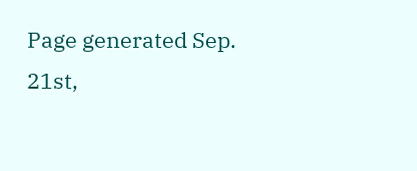Page generated Sep. 21st,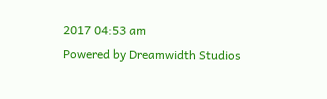2017 04:53 am
Powered by Dreamwidth Studios